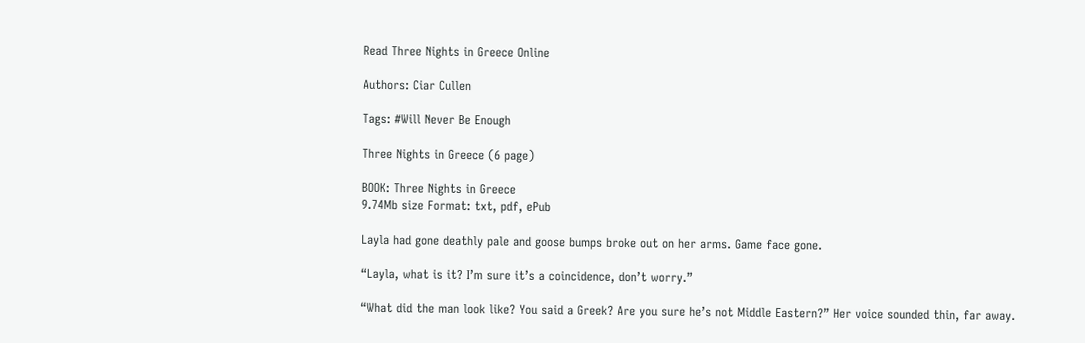Read Three Nights in Greece Online

Authors: Ciar Cullen

Tags: #Will Never Be Enough

Three Nights in Greece (6 page)

BOOK: Three Nights in Greece
9.74Mb size Format: txt, pdf, ePub

Layla had gone deathly pale and goose bumps broke out on her arms. Game face gone.

“Layla, what is it? I’m sure it’s a coincidence, don’t worry.”

“What did the man look like? You said a Greek? Are you sure he’s not Middle Eastern?” Her voice sounded thin, far away.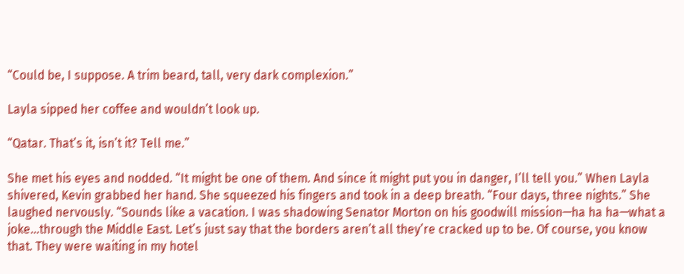“Could be, I suppose. A trim beard, tall, very dark complexion.”

Layla sipped her coffee and wouldn’t look up.

“Qatar. That’s it, isn’t it? Tell me.”

She met his eyes and nodded. “It might be one of them. And since it might put you in danger, I’ll tell you.” When Layla shivered, Kevin grabbed her hand. She squeezed his fingers and took in a deep breath. “Four days, three nights.” She laughed nervously. “Sounds like a vacation. I was shadowing Senator Morton on his goodwill mission—ha ha ha—what a joke…through the Middle East. Let’s just say that the borders aren’t all they’re cracked up to be. Of course, you know that. They were waiting in my hotel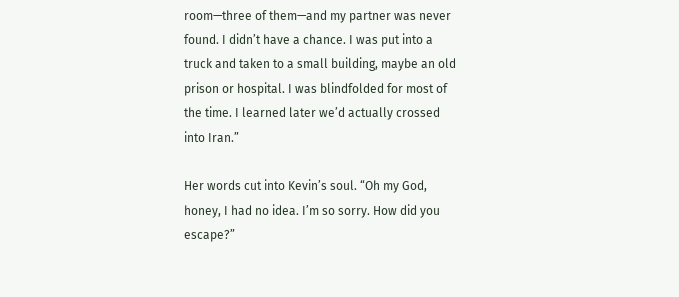room—three of them—and my partner was never found. I didn’t have a chance. I was put into a truck and taken to a small building, maybe an old prison or hospital. I was blindfolded for most of the time. I learned later we’d actually crossed into Iran.”

Her words cut into Kevin’s soul. “Oh my God, honey, I had no idea. I’m so sorry. How did you escape?”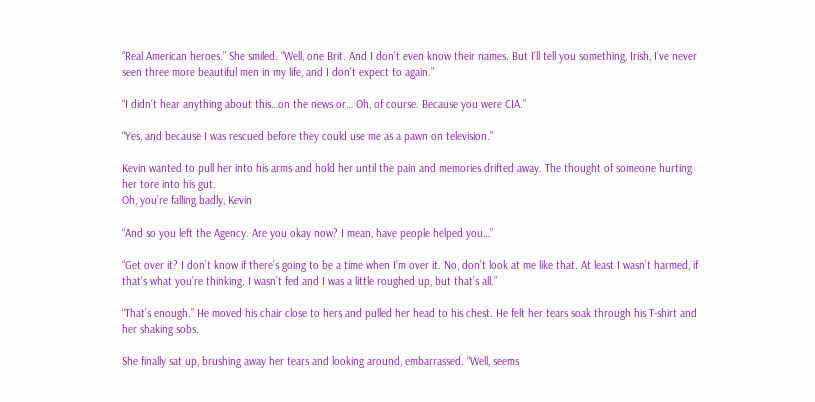“Real American heroes.” She smiled. “Well, one Brit. And I don’t even know their names. But I’ll tell you something, Irish, I’ve never seen three more beautiful men in my life, and I don’t expect to again.”

“I didn’t hear anything about this…on the news or… Oh, of course. Because you were CIA.”

“Yes, and because I was rescued before they could use me as a pawn on television.”

Kevin wanted to pull her into his arms and hold her until the pain and memories drifted away. The thought of someone hurting her tore into his gut.
Oh, you’re falling badly, Kevin

“And so you left the Agency. Are you okay now? I mean, have people helped you…”

“Get over it? I don’t know if there’s going to be a time when I’m over it. No, don’t look at me like that. At least I wasn’t harmed, if that’s what you’re thinking. I wasn’t fed and I was a little roughed up, but that’s all.”

“That’s enough.” He moved his chair close to hers and pulled her head to his chest. He felt her tears soak through his T-shirt and her shaking sobs.

She finally sat up, brushing away her tears and looking around, embarrassed. “Well, seems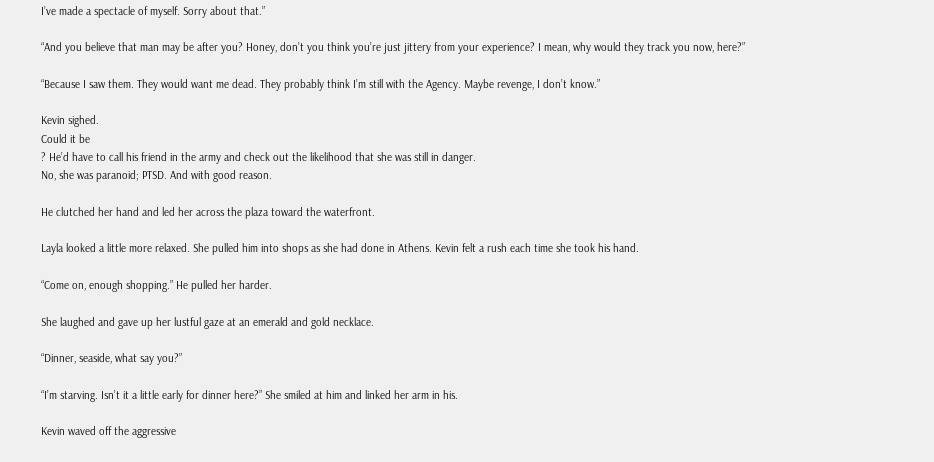I’ve made a spectacle of myself. Sorry about that.”

“And you believe that man may be after you? Honey, don’t you think you’re just jittery from your experience? I mean, why would they track you now, here?”

“Because I saw them. They would want me dead. They probably think I’m still with the Agency. Maybe revenge, I don’t know.”

Kevin sighed.
Could it be
? He’d have to call his friend in the army and check out the likelihood that she was still in danger.
No, she was paranoid; PTSD. And with good reason.

He clutched her hand and led her across the plaza toward the waterfront.

Layla looked a little more relaxed. She pulled him into shops as she had done in Athens. Kevin felt a rush each time she took his hand.

“Come on, enough shopping.” He pulled her harder.

She laughed and gave up her lustful gaze at an emerald and gold necklace.

“Dinner, seaside, what say you?”

“I’m starving. Isn’t it a little early for dinner here?” She smiled at him and linked her arm in his.

Kevin waved off the aggressive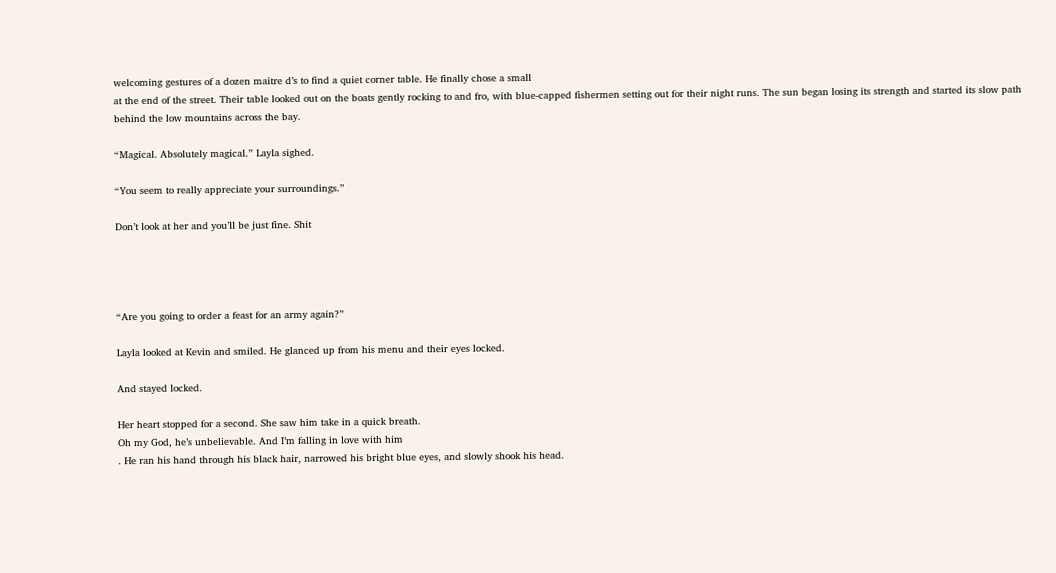welcoming gestures of a dozen maitre d’s to find a quiet corner table. He finally chose a small
at the end of the street. Their table looked out on the boats gently rocking to and fro, with blue-capped fishermen setting out for their night runs. The sun began losing its strength and started its slow path behind the low mountains across the bay.

“Magical. Absolutely magical.” Layla sighed.

“You seem to really appreciate your surroundings.”

Don’t look at her and you’ll be just fine. Shit




“Are you going to order a feast for an army again?”

Layla looked at Kevin and smiled. He glanced up from his menu and their eyes locked.

And stayed locked.

Her heart stopped for a second. She saw him take in a quick breath.
Oh my God, he’s unbelievable. And I’m falling in love with him
. He ran his hand through his black hair, narrowed his bright blue eyes, and slowly shook his head.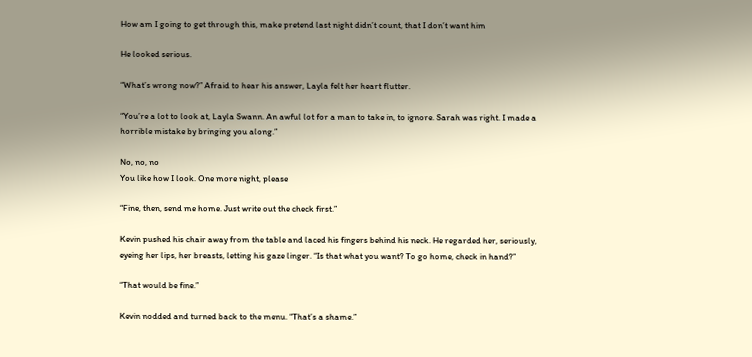How am I going to get through this, make pretend last night didn’t count, that I don’t want him

He looked serious.

“What’s wrong now?” Afraid to hear his answer, Layla felt her heart flutter.

“You’re a lot to look at, Layla Swann. An awful lot for a man to take in, to ignore. Sarah was right. I made a horrible mistake by bringing you along.”

No, no, no
You like how I look. One more night, please

“Fine, then, send me home. Just write out the check first.”

Kevin pushed his chair away from the table and laced his fingers behind his neck. He regarded her, seriously, eyeing her lips, her breasts, letting his gaze linger. “Is that what you want? To go home, check in hand?”

“That would be fine.”

Kevin nodded and turned back to the menu. “That’s a shame.”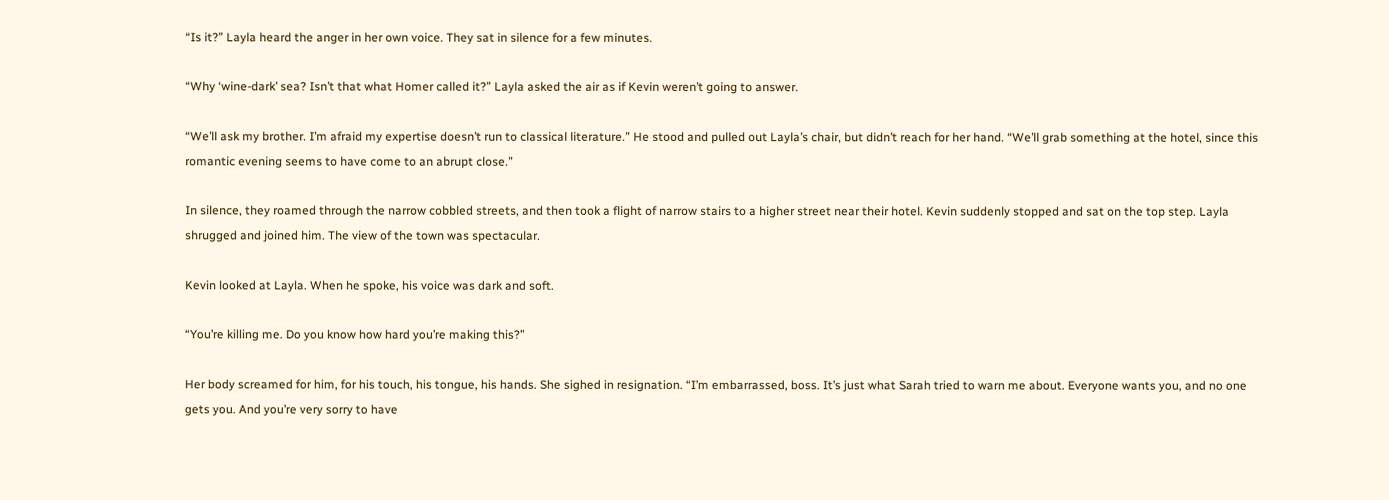“Is it?” Layla heard the anger in her own voice. They sat in silence for a few minutes.

“Why ‘wine-dark’ sea? Isn’t that what Homer called it?” Layla asked the air as if Kevin weren’t going to answer.

“We’ll ask my brother. I’m afraid my expertise doesn’t run to classical literature.” He stood and pulled out Layla’s chair, but didn’t reach for her hand. “We’ll grab something at the hotel, since this romantic evening seems to have come to an abrupt close.”

In silence, they roamed through the narrow cobbled streets, and then took a flight of narrow stairs to a higher street near their hotel. Kevin suddenly stopped and sat on the top step. Layla shrugged and joined him. The view of the town was spectacular.

Kevin looked at Layla. When he spoke, his voice was dark and soft.

“You’re killing me. Do you know how hard you’re making this?”

Her body screamed for him, for his touch, his tongue, his hands. She sighed in resignation. “I’m embarrassed, boss. It’s just what Sarah tried to warn me about. Everyone wants you, and no one gets you. And you’re very sorry to have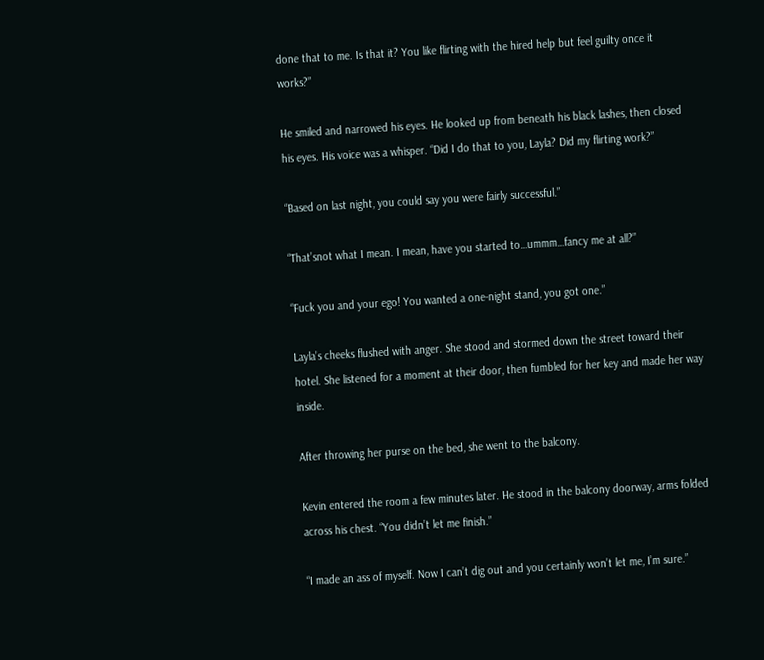done that to me. Is that it? You like flirting with the hired help but feel guilty once it works?”

He smiled and narrowed his eyes. He looked up from beneath his black lashes, then closed his eyes. His voice was a whisper. “Did I do that to you, Layla? Did my flirting work?”

“Based on last night, you could say you were fairly successful.”

“That’snot what I mean. I mean, have you started to…ummm…fancy me at all?”

“Fuck you and your ego! You wanted a one-night stand, you got one.”

Layla’s cheeks flushed with anger. She stood and stormed down the street toward their hotel. She listened for a moment at their door, then fumbled for her key and made her way inside.

After throwing her purse on the bed, she went to the balcony.

Kevin entered the room a few minutes later. He stood in the balcony doorway, arms folded across his chest. “You didn’t let me finish.”

“I made an ass of myself. Now I can’t dig out and you certainly won’t let me, I’m sure.”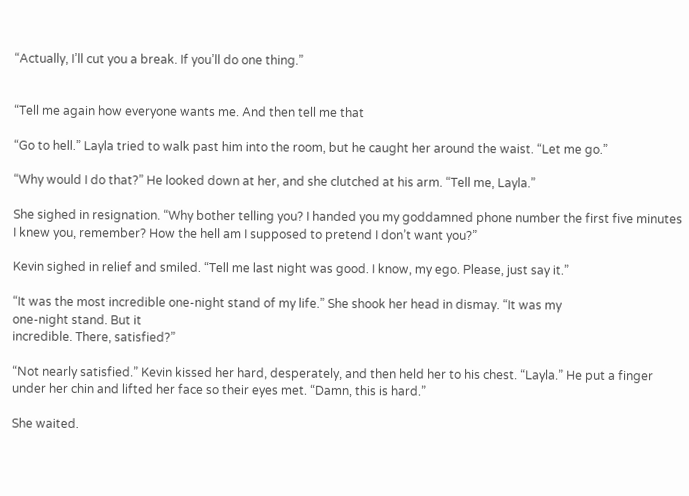“Actually, I’ll cut you a break. If you’ll do one thing.”


“Tell me again how everyone wants me. And then tell me that

“Go to hell.” Layla tried to walk past him into the room, but he caught her around the waist. “Let me go.”

“Why would I do that?” He looked down at her, and she clutched at his arm. “Tell me, Layla.”

She sighed in resignation. “Why bother telling you? I handed you my goddamned phone number the first five minutes I knew you, remember? How the hell am I supposed to pretend I don’t want you?”

Kevin sighed in relief and smiled. “Tell me last night was good. I know, my ego. Please, just say it.”

“It was the most incredible one-night stand of my life.” She shook her head in dismay. “It was my
one-night stand. But it
incredible. There, satisfied?”

“Not nearly satisfied.” Kevin kissed her hard, desperately, and then held her to his chest. “Layla.” He put a finger under her chin and lifted her face so their eyes met. “Damn, this is hard.”

She waited.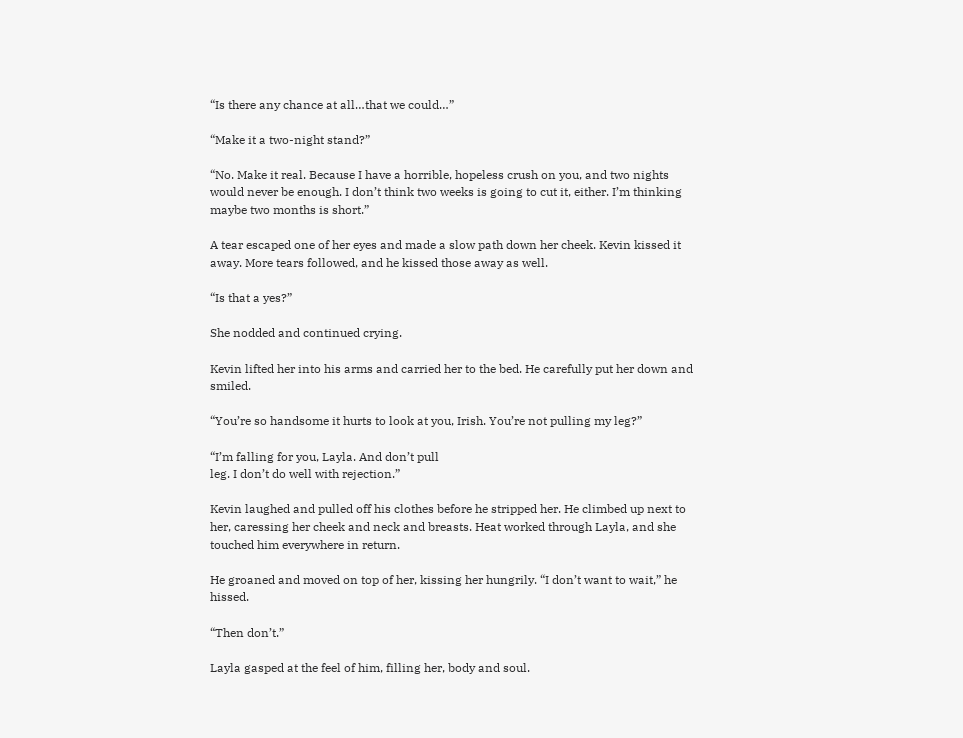“Is there any chance at all…that we could…”

“Make it a two-night stand?”

“No. Make it real. Because I have a horrible, hopeless crush on you, and two nights would never be enough. I don’t think two weeks is going to cut it, either. I’m thinking maybe two months is short.”

A tear escaped one of her eyes and made a slow path down her cheek. Kevin kissed it away. More tears followed, and he kissed those away as well.

“Is that a yes?”

She nodded and continued crying.

Kevin lifted her into his arms and carried her to the bed. He carefully put her down and smiled.

“You’re so handsome it hurts to look at you, Irish. You’re not pulling my leg?”

“I’m falling for you, Layla. And don’t pull
leg. I don’t do well with rejection.”

Kevin laughed and pulled off his clothes before he stripped her. He climbed up next to her, caressing her cheek and neck and breasts. Heat worked through Layla, and she touched him everywhere in return.

He groaned and moved on top of her, kissing her hungrily. “I don’t want to wait,” he hissed.

“Then don’t.”

Layla gasped at the feel of him, filling her, body and soul.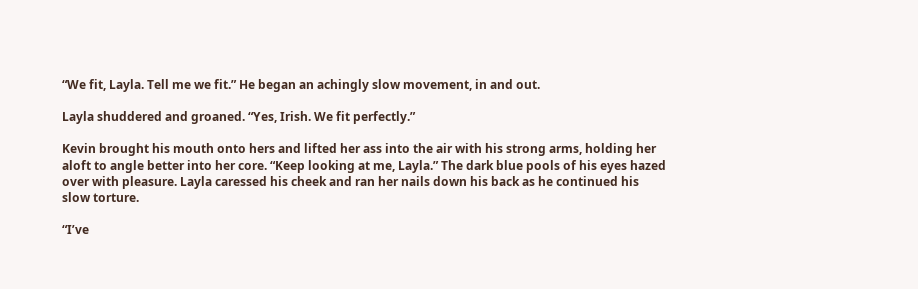“We fit, Layla. Tell me we fit.” He began an achingly slow movement, in and out.

Layla shuddered and groaned. “Yes, Irish. We fit perfectly.”

Kevin brought his mouth onto hers and lifted her ass into the air with his strong arms, holding her aloft to angle better into her core. “Keep looking at me, Layla.” The dark blue pools of his eyes hazed over with pleasure. Layla caressed his cheek and ran her nails down his back as he continued his slow torture.

“I’ve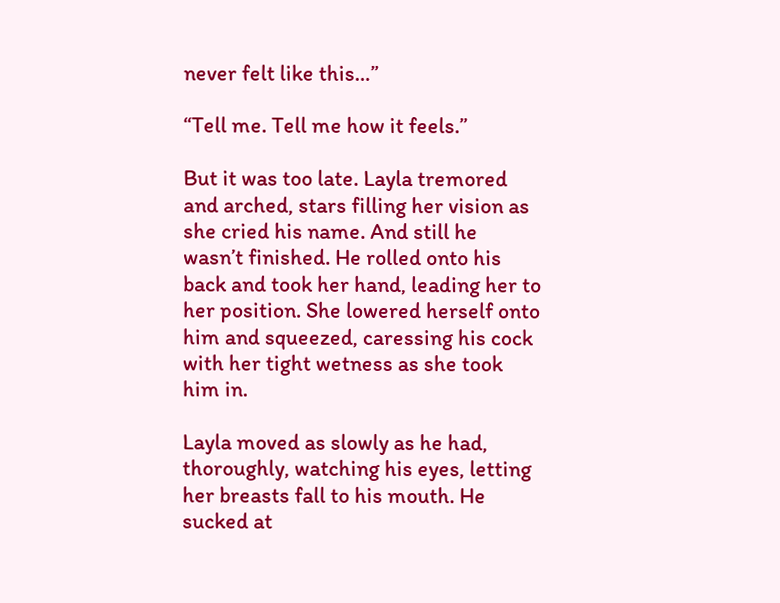never felt like this…”

“Tell me. Tell me how it feels.”

But it was too late. Layla tremored and arched, stars filling her vision as she cried his name. And still he wasn’t finished. He rolled onto his back and took her hand, leading her to her position. She lowered herself onto him and squeezed, caressing his cock with her tight wetness as she took him in.

Layla moved as slowly as he had, thoroughly, watching his eyes, letting her breasts fall to his mouth. He sucked at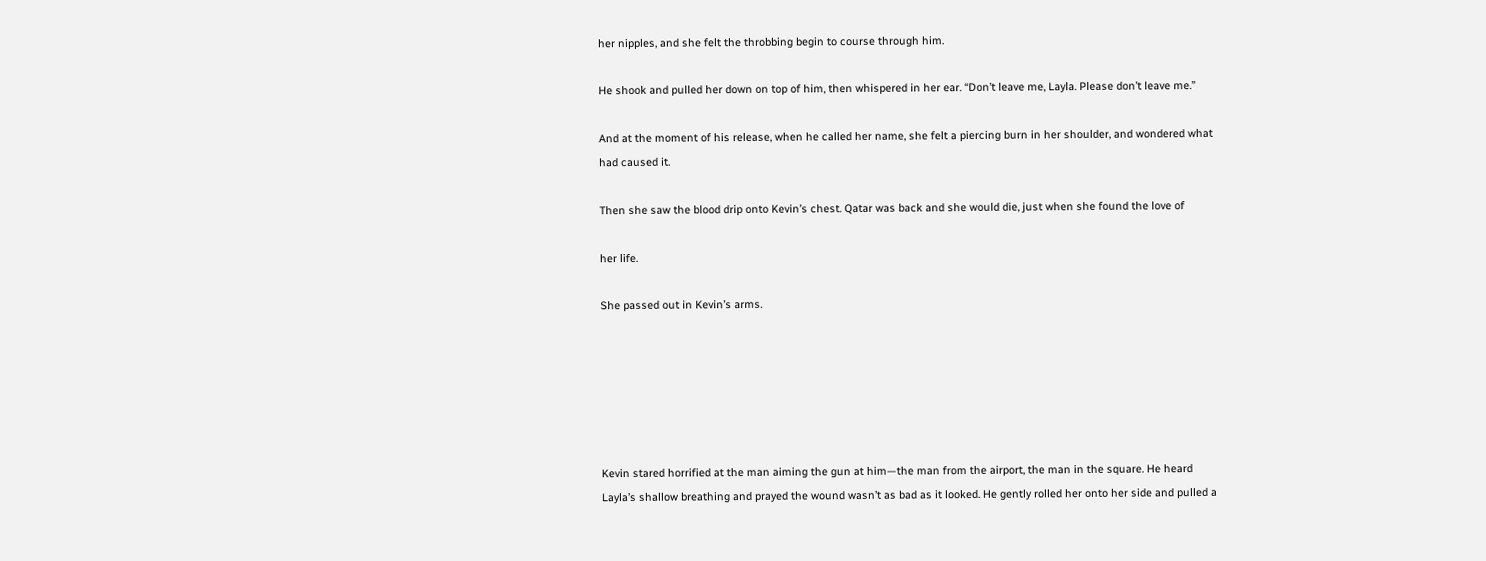her nipples, and she felt the throbbing begin to course through him.

He shook and pulled her down on top of him, then whispered in her ear. “Don’t leave me, Layla. Please don’t leave me.”

And at the moment of his release, when he called her name, she felt a piercing burn in her shoulder, and wondered what had caused it.

Then she saw the blood drip onto Kevin’s chest. Qatar was back and she would die, just when she found the love of

her life.

She passed out in Kevin’s arms.






Kevin stared horrified at the man aiming the gun at him—the man from the airport, the man in the square. He heard Layla’s shallow breathing and prayed the wound wasn’t as bad as it looked. He gently rolled her onto her side and pulled a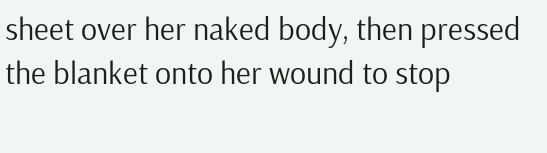sheet over her naked body, then pressed the blanket onto her wound to stop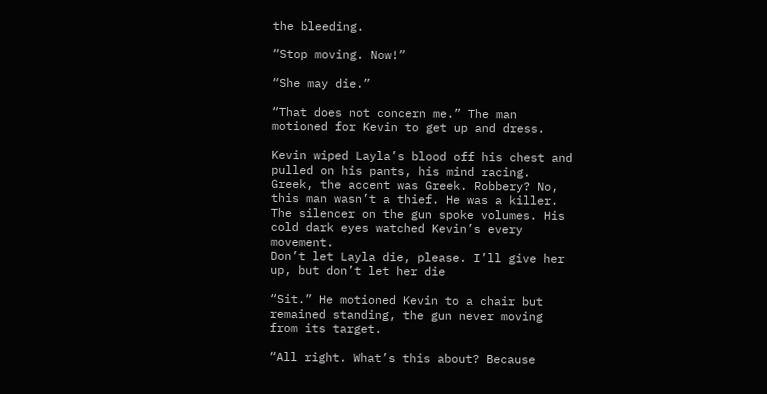the bleeding.

“Stop moving. Now!”

“She may die.”

“That does not concern me.” The man motioned for Kevin to get up and dress.

Kevin wiped Layla’s blood off his chest and pulled on his pants, his mind racing. Greek, the accent was Greek. Robbery? No, this man wasn’t a thief. He was a killer. The silencer on the gun spoke volumes. His cold dark eyes watched Kevin’s every movement.
Don’t let Layla die, please. I’ll give her up, but don’t let her die

“Sit.” He motioned Kevin to a chair but remained standing, the gun never moving from its target.

“All right. What’s this about? Because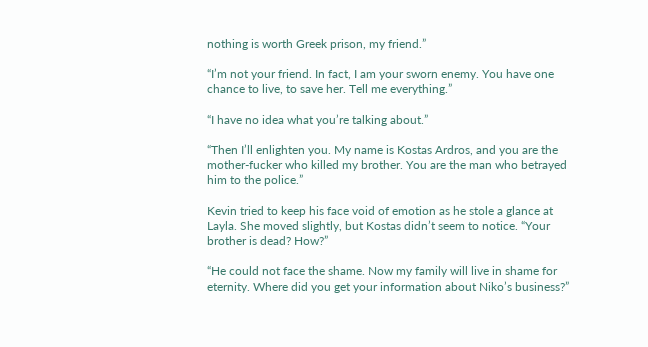nothing is worth Greek prison, my friend.”

“I’m not your friend. In fact, I am your sworn enemy. You have one chance to live, to save her. Tell me everything.”

“I have no idea what you’re talking about.”

“Then I’ll enlighten you. My name is Kostas Ardros, and you are the mother-fucker who killed my brother. You are the man who betrayed him to the police.”

Kevin tried to keep his face void of emotion as he stole a glance at Layla. She moved slightly, but Kostas didn’t seem to notice. “Your brother is dead? How?”

“He could not face the shame. Now my family will live in shame for eternity. Where did you get your information about Niko’s business?”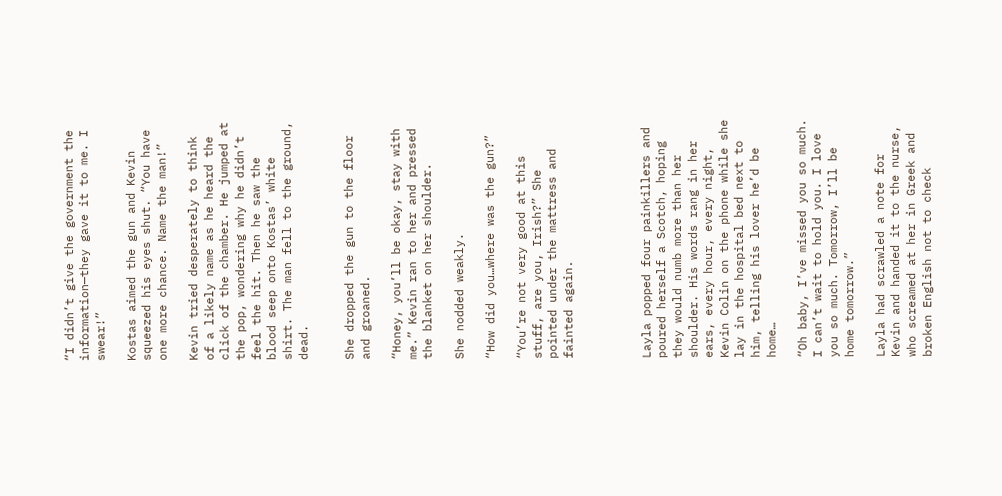“I didn’t give the government the information—they gave it to me. I swear!”

Kostas aimed the gun and Kevin squeezed his eyes shut. “You have one more chance. Name the man!”

Kevin tried desperately to think of a likely name as he heard the click of the chamber. He jumped at the pop, wondering why he didn’t feel the hit. Then he saw the blood seep onto Kostas’ white shirt. The man fell to the ground, dead.


She dropped the gun to the floor and groaned.

“Honey, you’ll be okay, stay with me.” Kevin ran to her and pressed the blanket on her shoulder.

She nodded weakly.

“How did you…where was the gun?”

“You’re not very good at this stuff, are you, Irish?” She pointed under the mattress and fainted again.




Layla popped four painkillers and poured herself a Scotch, hoping they would numb more than her shoulder. His words rang in her ears, every hour, every night, Kevin Colin on the phone while she lay in the hospital bed next to him, telling his lover he’d be home…

“Oh baby, I’ve missed you so much. I can’t wait to hold you. I love you so much. Tomorrow, I’ll be home tomorrow.”

Layla had scrawled a note for Kevin and handed it to the nurse, who screamed at her in Greek and broken English not to check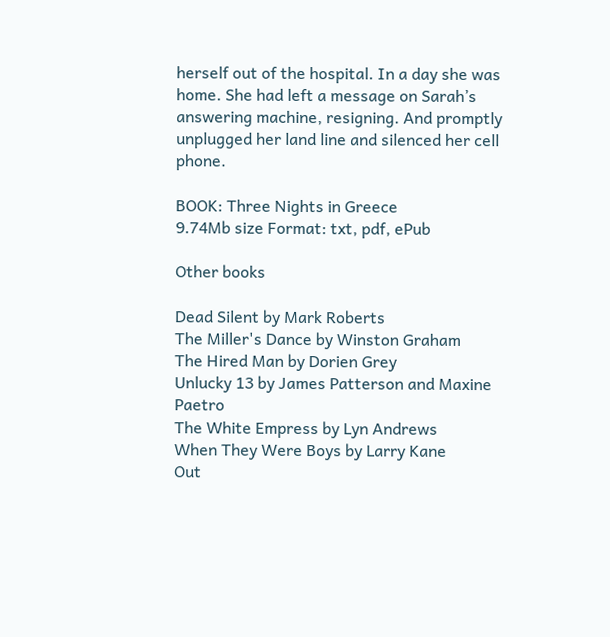herself out of the hospital. In a day she was home. She had left a message on Sarah’s answering machine, resigning. And promptly unplugged her land line and silenced her cell phone.

BOOK: Three Nights in Greece
9.74Mb size Format: txt, pdf, ePub

Other books

Dead Silent by Mark Roberts
The Miller's Dance by Winston Graham
The Hired Man by Dorien Grey
Unlucky 13 by James Patterson and Maxine Paetro
The White Empress by Lyn Andrews
When They Were Boys by Larry Kane
Out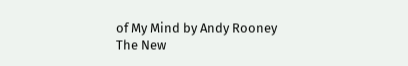of My Mind by Andy Rooney
The New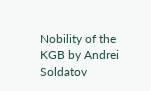Nobility of the KGB by Andrei Soldatov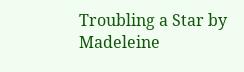Troubling a Star by Madeleine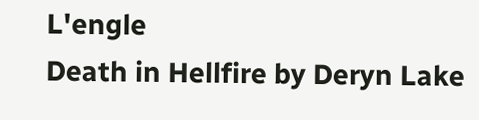L'engle
Death in Hellfire by Deryn Lake